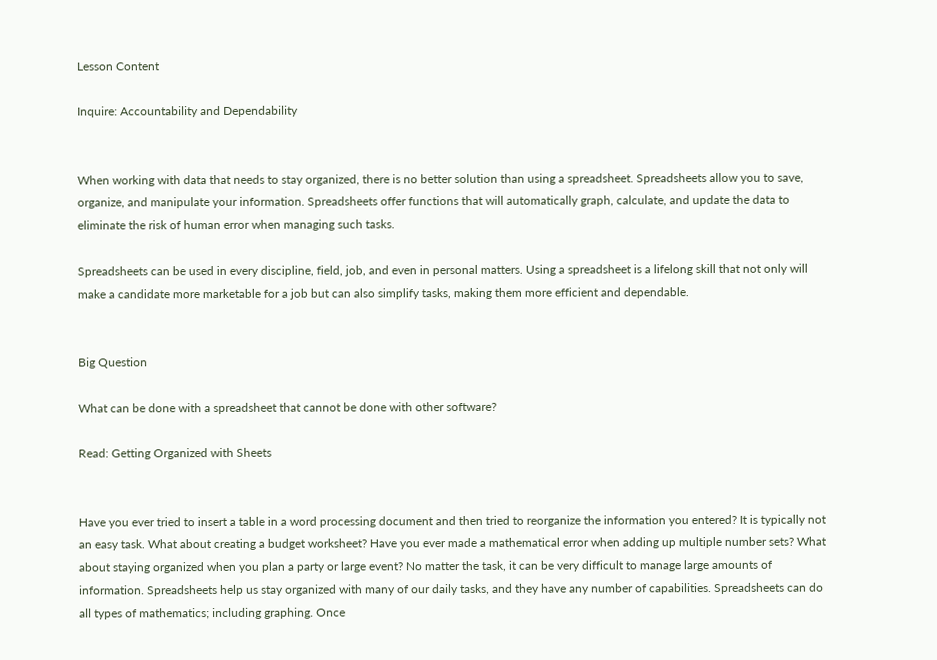Lesson Content

Inquire: Accountability and Dependability


When working with data that needs to stay organized, there is no better solution than using a spreadsheet. Spreadsheets allow you to save, organize, and manipulate your information. Spreadsheets offer functions that will automatically graph, calculate, and update the data to eliminate the risk of human error when managing such tasks.

Spreadsheets can be used in every discipline, field, job, and even in personal matters. Using a spreadsheet is a lifelong skill that not only will make a candidate more marketable for a job but can also simplify tasks, making them more efficient and dependable.


Big Question

What can be done with a spreadsheet that cannot be done with other software?

Read: Getting Organized with Sheets


Have you ever tried to insert a table in a word processing document and then tried to reorganize the information you entered? It is typically not an easy task. What about creating a budget worksheet? Have you ever made a mathematical error when adding up multiple number sets? What about staying organized when you plan a party or large event? No matter the task, it can be very difficult to manage large amounts of information. Spreadsheets help us stay organized with many of our daily tasks, and they have any number of capabilities. Spreadsheets can do all types of mathematics; including graphing. Once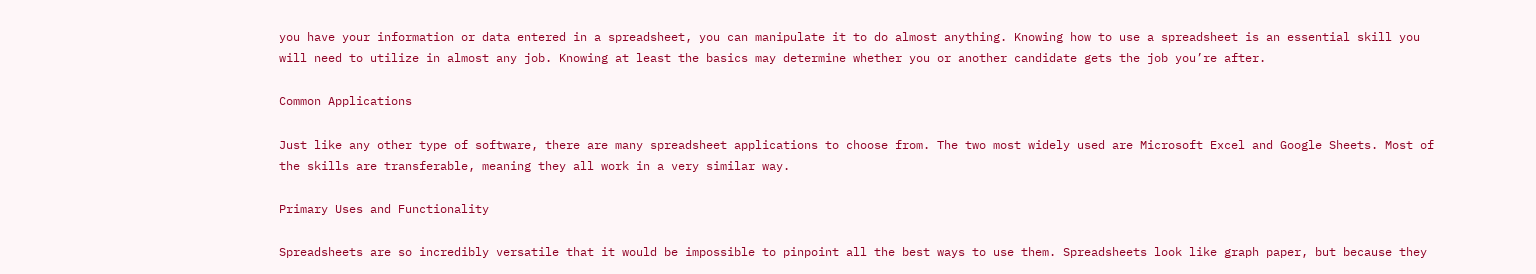you have your information or data entered in a spreadsheet, you can manipulate it to do almost anything. Knowing how to use a spreadsheet is an essential skill you will need to utilize in almost any job. Knowing at least the basics may determine whether you or another candidate gets the job you’re after.

Common Applications

Just like any other type of software, there are many spreadsheet applications to choose from. The two most widely used are Microsoft Excel and Google Sheets. Most of the skills are transferable, meaning they all work in a very similar way.

Primary Uses and Functionality

Spreadsheets are so incredibly versatile that it would be impossible to pinpoint all the best ways to use them. Spreadsheets look like graph paper, but because they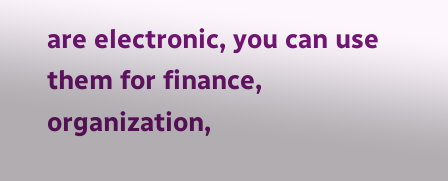are electronic, you can use them for finance, organization,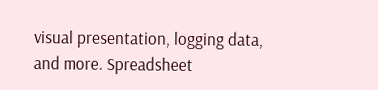visual presentation, logging data, and more. Spreadsheet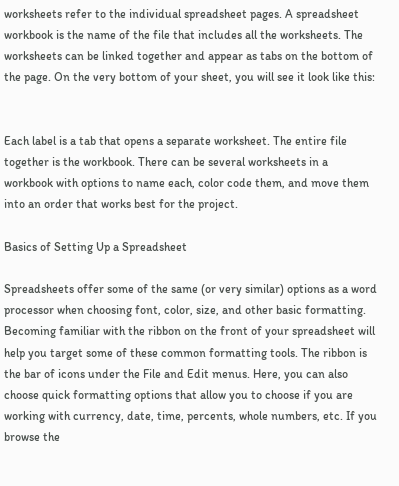worksheets refer to the individual spreadsheet pages. A spreadsheet workbook is the name of the file that includes all the worksheets. The worksheets can be linked together and appear as tabs on the bottom of the page. On the very bottom of your sheet, you will see it look like this:


Each label is a tab that opens a separate worksheet. The entire file together is the workbook. There can be several worksheets in a workbook with options to name each, color code them, and move them into an order that works best for the project.

Basics of Setting Up a Spreadsheet

Spreadsheets offer some of the same (or very similar) options as a word processor when choosing font, color, size, and other basic formatting. Becoming familiar with the ribbon on the front of your spreadsheet will help you target some of these common formatting tools. The ribbon is the bar of icons under the File and Edit menus. Here, you can also choose quick formatting options that allow you to choose if you are working with currency, date, time, percents, whole numbers, etc. If you browse the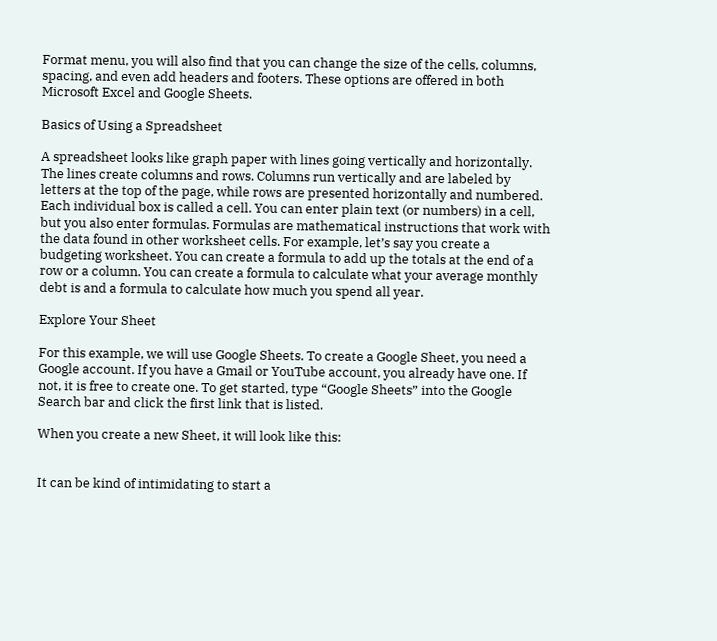Format menu, you will also find that you can change the size of the cells, columns, spacing, and even add headers and footers. These options are offered in both Microsoft Excel and Google Sheets.

Basics of Using a Spreadsheet

A spreadsheet looks like graph paper with lines going vertically and horizontally. The lines create columns and rows. Columns run vertically and are labeled by letters at the top of the page, while rows are presented horizontally and numbered. Each individual box is called a cell. You can enter plain text (or numbers) in a cell, but you also enter formulas. Formulas are mathematical instructions that work with the data found in other worksheet cells. For example, let’s say you create a budgeting worksheet. You can create a formula to add up the totals at the end of a row or a column. You can create a formula to calculate what your average monthly debt is and a formula to calculate how much you spend all year.

Explore Your Sheet

For this example, we will use Google Sheets. To create a Google Sheet, you need a Google account. If you have a Gmail or YouTube account, you already have one. If not, it is free to create one. To get started, type “Google Sheets” into the Google Search bar and click the first link that is listed.

When you create a new Sheet, it will look like this:


It can be kind of intimidating to start a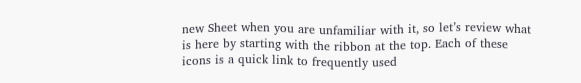new Sheet when you are unfamiliar with it, so let’s review what is here by starting with the ribbon at the top. Each of these icons is a quick link to frequently used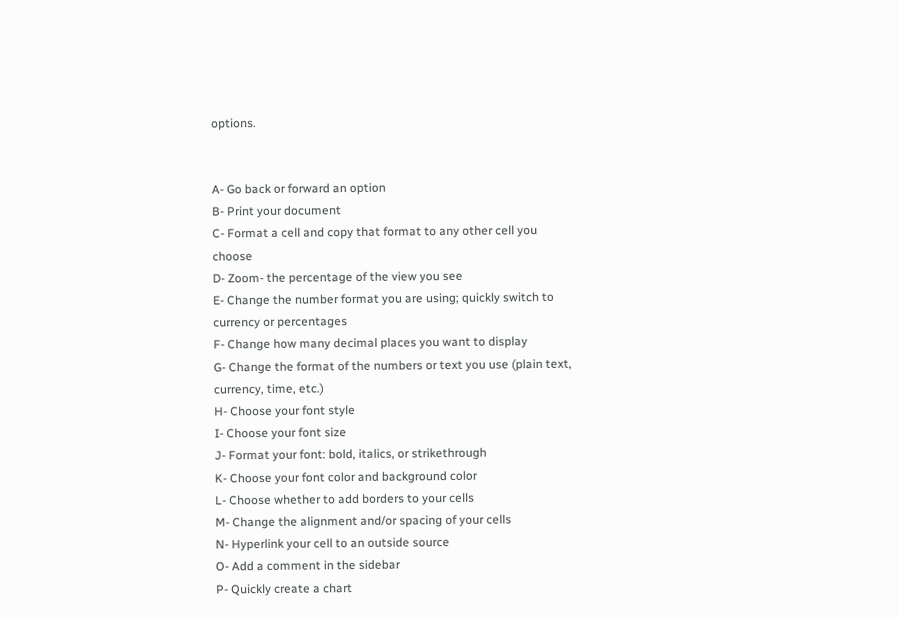options.


A- Go back or forward an option
B- Print your document
C- Format a cell and copy that format to any other cell you choose
D- Zoom- the percentage of the view you see
E- Change the number format you are using; quickly switch to currency or percentages
F- Change how many decimal places you want to display
G- Change the format of the numbers or text you use (plain text, currency, time, etc.)
H- Choose your font style
I- Choose your font size
J- Format your font: bold, italics, or strikethrough
K- Choose your font color and background color
L- Choose whether to add borders to your cells
M- Change the alignment and/or spacing of your cells
N- Hyperlink your cell to an outside source
O- Add a comment in the sidebar
P- Quickly create a chart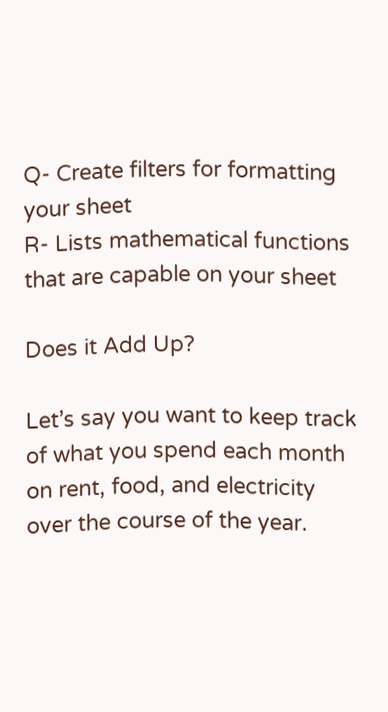Q- Create filters for formatting your sheet
R- Lists mathematical functions that are capable on your sheet

Does it Add Up?

Let’s say you want to keep track of what you spend each month on rent, food, and electricity over the course of the year.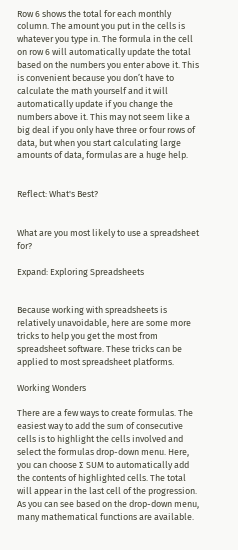Row 6 shows the total for each monthly column. The amount you put in the cells is whatever you type in. The formula in the cell on row 6 will automatically update the total based on the numbers you enter above it. This is convenient because you don’t have to calculate the math yourself and it will automatically update if you change the numbers above it. This may not seem like a big deal if you only have three or four rows of data, but when you start calculating large amounts of data, formulas are a huge help.


Reflect: What's Best?


What are you most likely to use a spreadsheet for?

Expand: Exploring Spreadsheets


Because working with spreadsheets is relatively unavoidable, here are some more tricks to help you get the most from spreadsheet software. These tricks can be applied to most spreadsheet platforms.

Working Wonders

There are a few ways to create formulas. The easiest way to add the sum of consecutive cells is to highlight the cells involved and select the formulas drop-down menu. Here, you can choose ∑ SUM to automatically add the contents of highlighted cells. The total will appear in the last cell of the progression. As you can see based on the drop-down menu, many mathematical functions are available.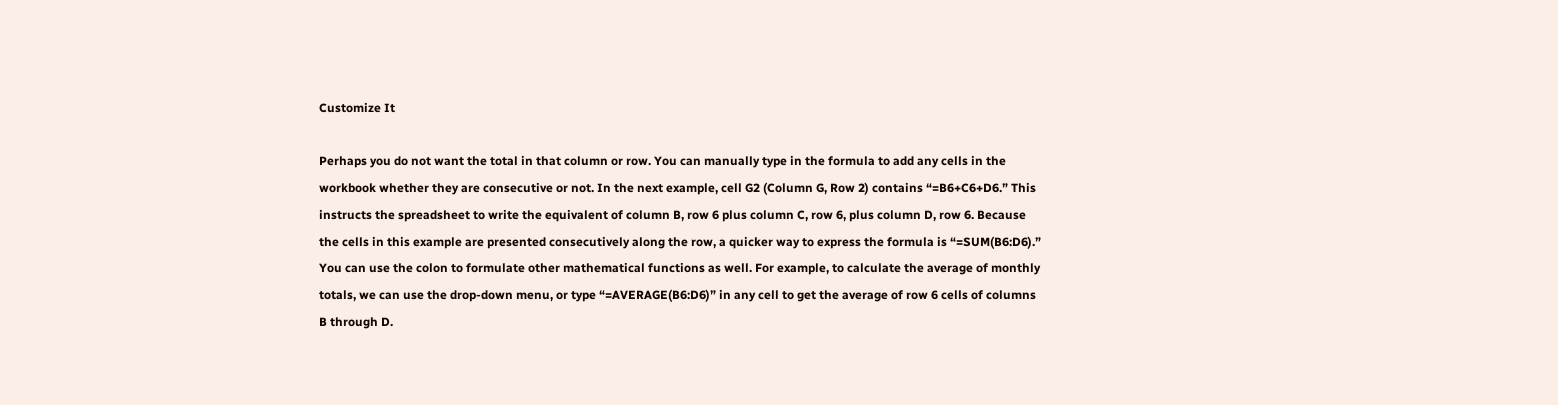Customize It

Perhaps you do not want the total in that column or row. You can manually type in the formula to add any cells in the workbook whether they are consecutive or not. In the next example, cell G2 (Column G, Row 2) contains “=B6+C6+D6.” This instructs the spreadsheet to write the equivalent of column B, row 6 plus column C, row 6, plus column D, row 6. Because the cells in this example are presented consecutively along the row, a quicker way to express the formula is “=SUM(B6:D6).” You can use the colon to formulate other mathematical functions as well. For example, to calculate the average of monthly totals, we can use the drop-down menu, or type “=AVERAGE(B6:D6)” in any cell to get the average of row 6 cells of columns B through D.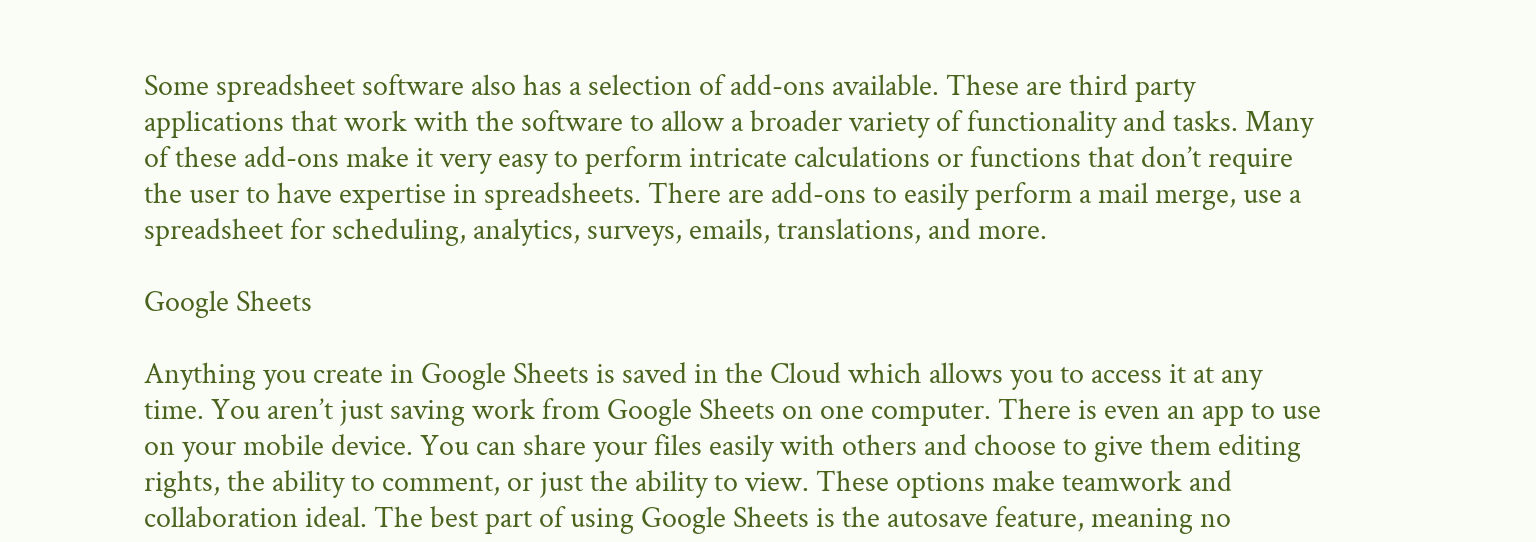Some spreadsheet software also has a selection of add-ons available. These are third party applications that work with the software to allow a broader variety of functionality and tasks. Many of these add-ons make it very easy to perform intricate calculations or functions that don’t require the user to have expertise in spreadsheets. There are add-ons to easily perform a mail merge, use a spreadsheet for scheduling, analytics, surveys, emails, translations, and more.

Google Sheets

Anything you create in Google Sheets is saved in the Cloud which allows you to access it at any time. You aren’t just saving work from Google Sheets on one computer. There is even an app to use on your mobile device. You can share your files easily with others and choose to give them editing rights, the ability to comment, or just the ability to view. These options make teamwork and collaboration ideal. The best part of using Google Sheets is the autosave feature, meaning no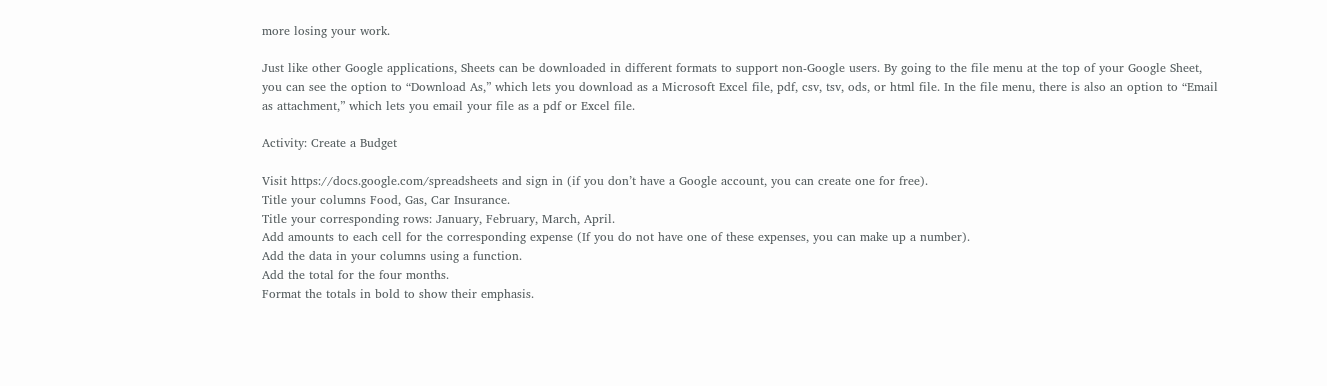more losing your work.

Just like other Google applications, Sheets can be downloaded in different formats to support non-Google users. By going to the file menu at the top of your Google Sheet, you can see the option to “Download As,” which lets you download as a Microsoft Excel file, pdf, csv, tsv, ods, or html file. In the file menu, there is also an option to “Email as attachment,” which lets you email your file as a pdf or Excel file.

Activity: Create a Budget

Visit https://docs.google.com/spreadsheets and sign in (if you don’t have a Google account, you can create one for free).
Title your columns Food, Gas, Car Insurance.
Title your corresponding rows: January, February, March, April.
Add amounts to each cell for the corresponding expense (If you do not have one of these expenses, you can make up a number).
Add the data in your columns using a function.
Add the total for the four months.
Format the totals in bold to show their emphasis.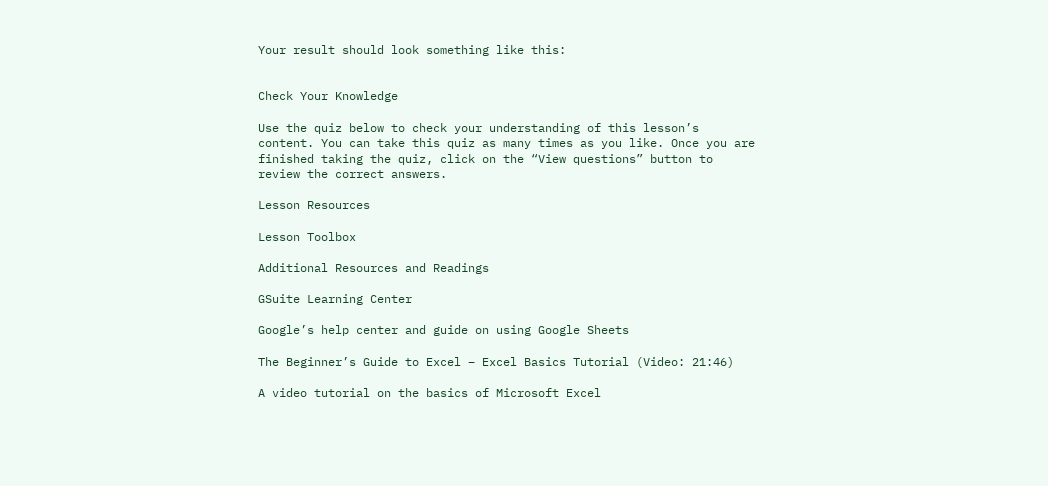Your result should look something like this:


Check Your Knowledge

Use the quiz below to check your understanding of this lesson’s content. You can take this quiz as many times as you like. Once you are finished taking the quiz, click on the “View questions” button to review the correct answers.

Lesson Resources

Lesson Toolbox

Additional Resources and Readings

GSuite Learning Center

Google’s help center and guide on using Google Sheets

The Beginner’s Guide to Excel – Excel Basics Tutorial (Video: 21:46)

A video tutorial on the basics of Microsoft Excel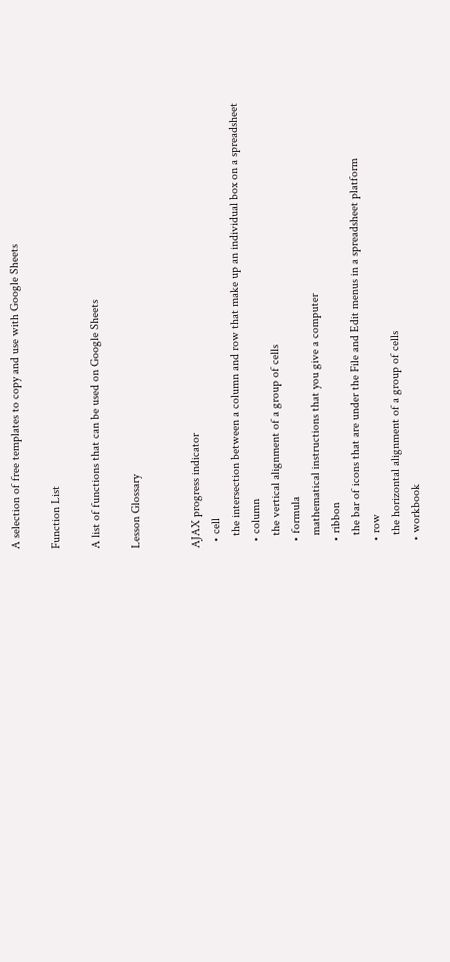A selection of free templates to copy and use with Google Sheets

Function List

A list of functions that can be used on Google Sheets

Lesson Glossary


AJAX progress indicator
  • cell
    the intersection between a column and row that make up an individual box on a spreadsheet
  • column
    the vertical alignment of a group of cells
  • formula
    mathematical instructions that you give a computer
  • ribbon
    the bar of icons that are under the File and Edit menus in a spreadsheet platform
  • row
    the horizontal alignment of a group of cells
  • workbook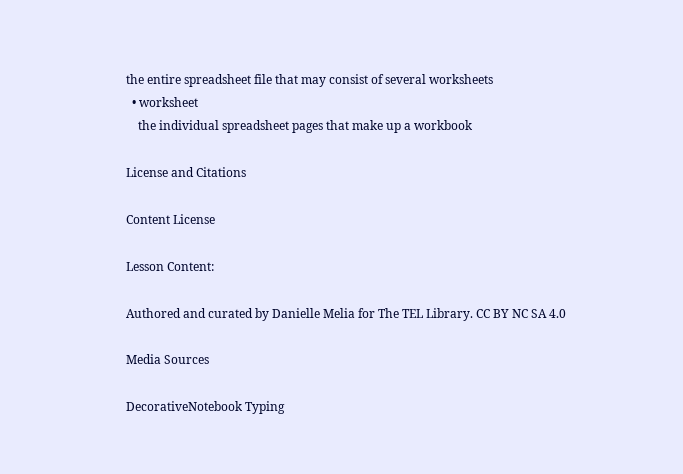the entire spreadsheet file that may consist of several worksheets
  • worksheet
    the individual spreadsheet pages that make up a workbook

License and Citations

Content License

Lesson Content:

Authored and curated by Danielle Melia for The TEL Library. CC BY NC SA 4.0

Media Sources

DecorativeNotebook Typing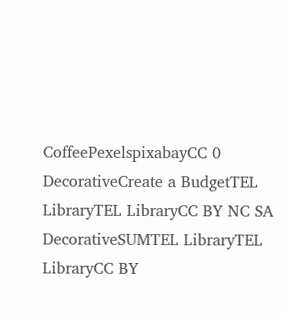CoffeePexelspixabayCC 0
DecorativeCreate a BudgetTEL LibraryTEL LibraryCC BY NC SA
DecorativeSUMTEL LibraryTEL LibraryCC BY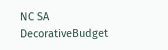NC SA
DecorativeBudget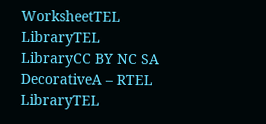WorksheetTEL LibraryTEL LibraryCC BY NC SA
DecorativeA – RTEL LibraryTEL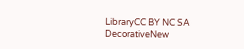LibraryCC BY NC SA
DecorativeNew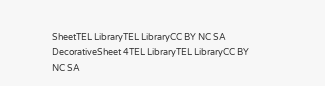SheetTEL LibraryTEL LibraryCC BY NC SA
DecorativeSheet 4TEL LibraryTEL LibraryCC BY NC SA